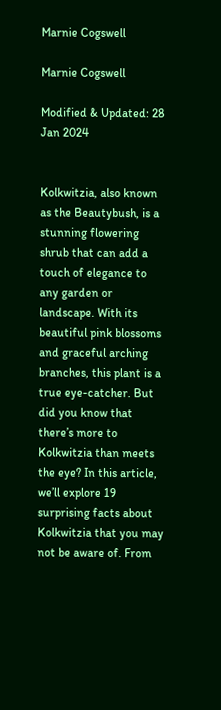Marnie Cogswell

Marnie Cogswell

Modified & Updated: 28 Jan 2024


Kolkwitzia, also known as the Beautybush, is a stunning flowering shrub that can add a touch of elegance to any garden or landscape. With its beautiful pink blossoms and graceful arching branches, this plant is a true eye-catcher. But did you know that there’s more to Kolkwitzia than meets the eye? In this article, we’ll explore 19 surprising facts about Kolkwitzia that you may not be aware of. From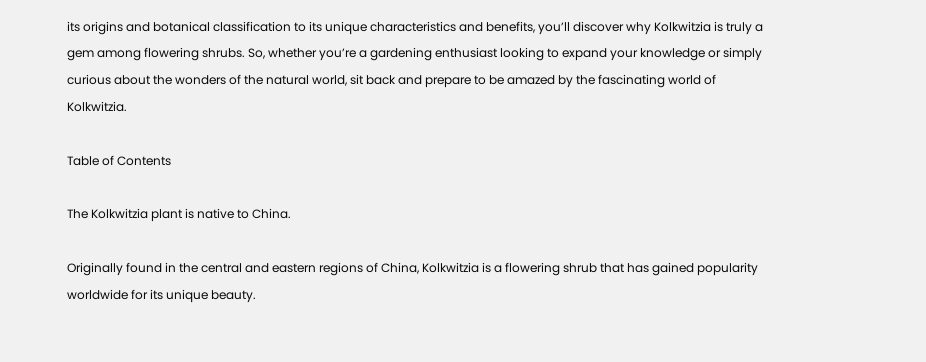its origins and botanical classification to its unique characteristics and benefits, you’ll discover why Kolkwitzia is truly a gem among flowering shrubs. So, whether you’re a gardening enthusiast looking to expand your knowledge or simply curious about the wonders of the natural world, sit back and prepare to be amazed by the fascinating world of Kolkwitzia.

Table of Contents

The Kolkwitzia plant is native to China.

Originally found in the central and eastern regions of China, Kolkwitzia is a flowering shrub that has gained popularity worldwide for its unique beauty.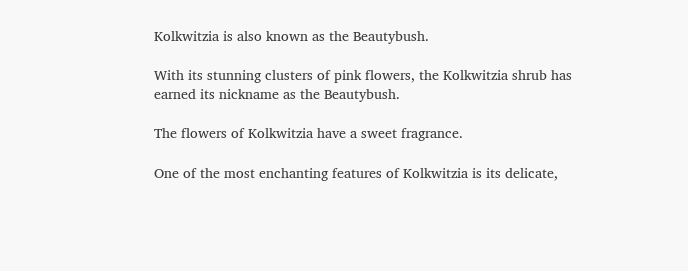Kolkwitzia is also known as the Beautybush.

With its stunning clusters of pink flowers, the Kolkwitzia shrub has earned its nickname as the Beautybush.

The flowers of Kolkwitzia have a sweet fragrance.

One of the most enchanting features of Kolkwitzia is its delicate,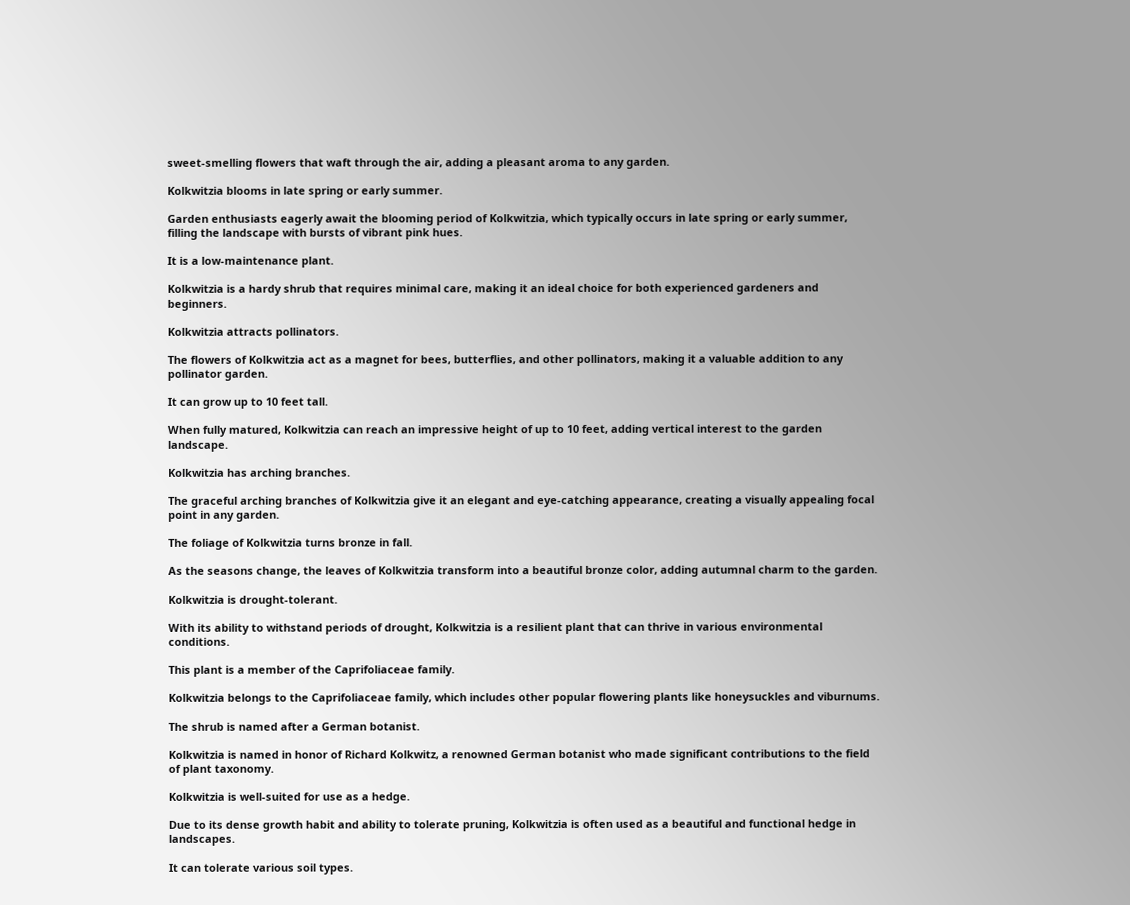sweet-smelling flowers that waft through the air, adding a pleasant aroma to any garden.

Kolkwitzia blooms in late spring or early summer.

Garden enthusiasts eagerly await the blooming period of Kolkwitzia, which typically occurs in late spring or early summer, filling the landscape with bursts of vibrant pink hues.

It is a low-maintenance plant.

Kolkwitzia is a hardy shrub that requires minimal care, making it an ideal choice for both experienced gardeners and beginners.

Kolkwitzia attracts pollinators.

The flowers of Kolkwitzia act as a magnet for bees, butterflies, and other pollinators, making it a valuable addition to any pollinator garden.

It can grow up to 10 feet tall.

When fully matured, Kolkwitzia can reach an impressive height of up to 10 feet, adding vertical interest to the garden landscape.

Kolkwitzia has arching branches.

The graceful arching branches of Kolkwitzia give it an elegant and eye-catching appearance, creating a visually appealing focal point in any garden.

The foliage of Kolkwitzia turns bronze in fall.

As the seasons change, the leaves of Kolkwitzia transform into a beautiful bronze color, adding autumnal charm to the garden.

Kolkwitzia is drought-tolerant.

With its ability to withstand periods of drought, Kolkwitzia is a resilient plant that can thrive in various environmental conditions.

This plant is a member of the Caprifoliaceae family.

Kolkwitzia belongs to the Caprifoliaceae family, which includes other popular flowering plants like honeysuckles and viburnums.

The shrub is named after a German botanist.

Kolkwitzia is named in honor of Richard Kolkwitz, a renowned German botanist who made significant contributions to the field of plant taxonomy.

Kolkwitzia is well-suited for use as a hedge.

Due to its dense growth habit and ability to tolerate pruning, Kolkwitzia is often used as a beautiful and functional hedge in landscapes.

It can tolerate various soil types.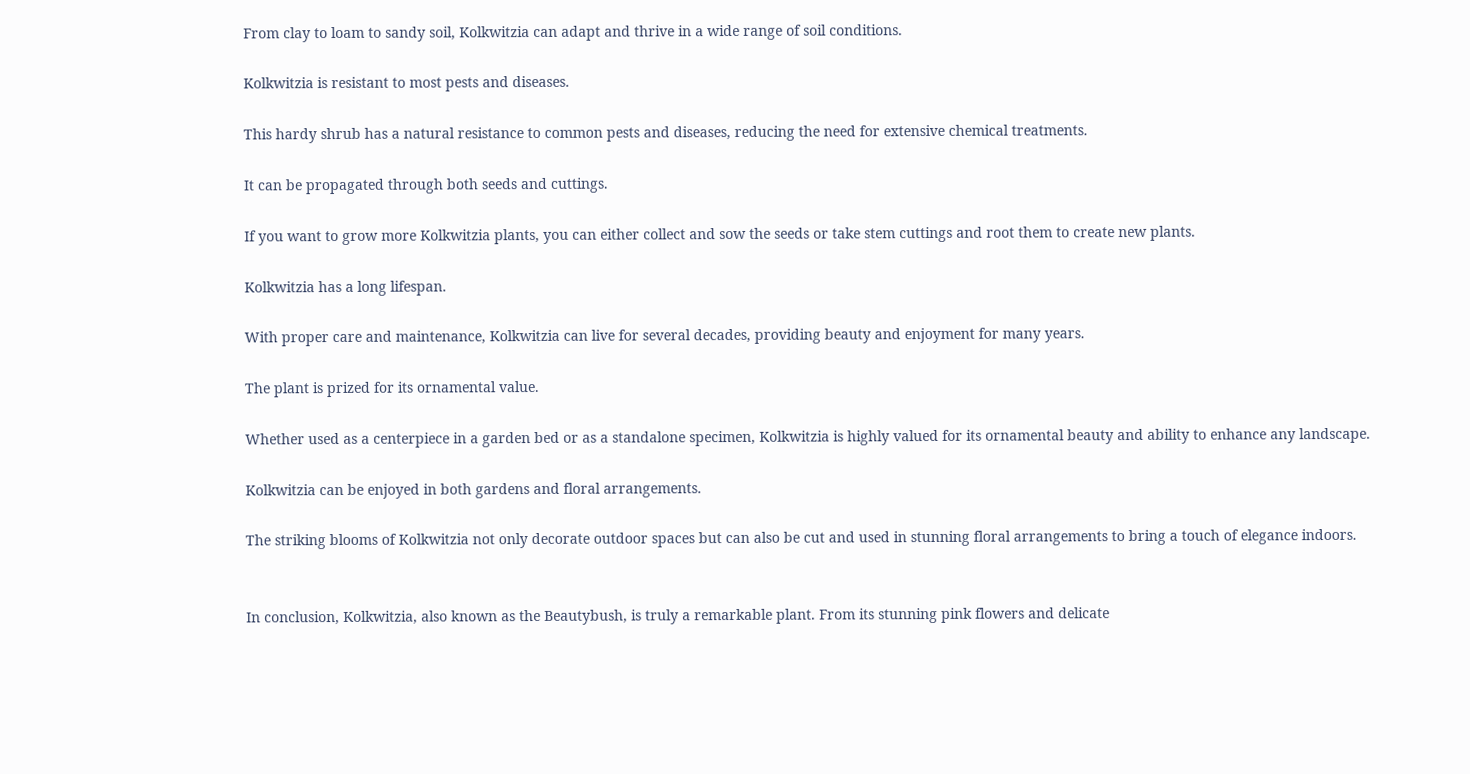From clay to loam to sandy soil, Kolkwitzia can adapt and thrive in a wide range of soil conditions.

Kolkwitzia is resistant to most pests and diseases.

This hardy shrub has a natural resistance to common pests and diseases, reducing the need for extensive chemical treatments.

It can be propagated through both seeds and cuttings.

If you want to grow more Kolkwitzia plants, you can either collect and sow the seeds or take stem cuttings and root them to create new plants.

Kolkwitzia has a long lifespan.

With proper care and maintenance, Kolkwitzia can live for several decades, providing beauty and enjoyment for many years.

The plant is prized for its ornamental value.

Whether used as a centerpiece in a garden bed or as a standalone specimen, Kolkwitzia is highly valued for its ornamental beauty and ability to enhance any landscape.

Kolkwitzia can be enjoyed in both gardens and floral arrangements.

The striking blooms of Kolkwitzia not only decorate outdoor spaces but can also be cut and used in stunning floral arrangements to bring a touch of elegance indoors.


In conclusion, Kolkwitzia, also known as the Beautybush, is truly a remarkable plant. From its stunning pink flowers and delicate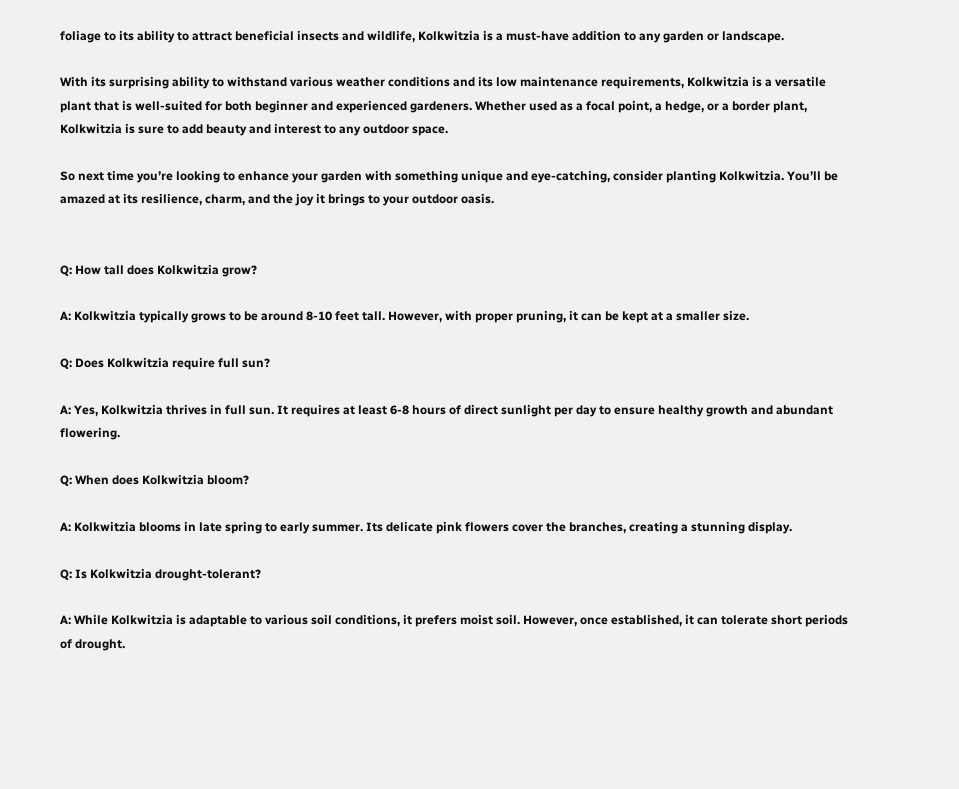foliage to its ability to attract beneficial insects and wildlife, Kolkwitzia is a must-have addition to any garden or landscape.

With its surprising ability to withstand various weather conditions and its low maintenance requirements, Kolkwitzia is a versatile plant that is well-suited for both beginner and experienced gardeners. Whether used as a focal point, a hedge, or a border plant, Kolkwitzia is sure to add beauty and interest to any outdoor space.

So next time you’re looking to enhance your garden with something unique and eye-catching, consider planting Kolkwitzia. You’ll be amazed at its resilience, charm, and the joy it brings to your outdoor oasis.


Q: How tall does Kolkwitzia grow?

A: Kolkwitzia typically grows to be around 8-10 feet tall. However, with proper pruning, it can be kept at a smaller size.

Q: Does Kolkwitzia require full sun?

A: Yes, Kolkwitzia thrives in full sun. It requires at least 6-8 hours of direct sunlight per day to ensure healthy growth and abundant flowering.

Q: When does Kolkwitzia bloom?

A: Kolkwitzia blooms in late spring to early summer. Its delicate pink flowers cover the branches, creating a stunning display.

Q: Is Kolkwitzia drought-tolerant?

A: While Kolkwitzia is adaptable to various soil conditions, it prefers moist soil. However, once established, it can tolerate short periods of drought.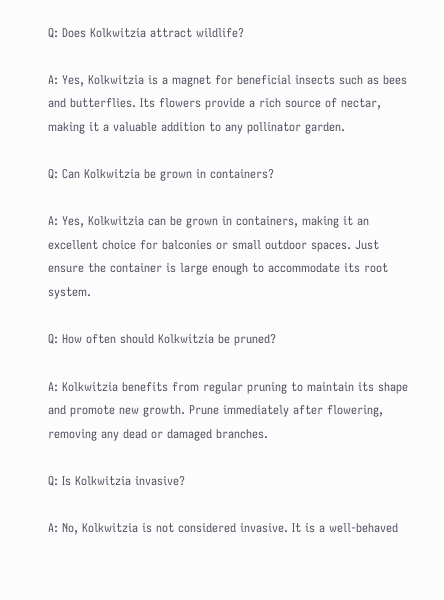Q: Does Kolkwitzia attract wildlife?

A: Yes, Kolkwitzia is a magnet for beneficial insects such as bees and butterflies. Its flowers provide a rich source of nectar, making it a valuable addition to any pollinator garden.

Q: Can Kolkwitzia be grown in containers?

A: Yes, Kolkwitzia can be grown in containers, making it an excellent choice for balconies or small outdoor spaces. Just ensure the container is large enough to accommodate its root system.

Q: How often should Kolkwitzia be pruned?

A: Kolkwitzia benefits from regular pruning to maintain its shape and promote new growth. Prune immediately after flowering, removing any dead or damaged branches.

Q: Is Kolkwitzia invasive?

A: No, Kolkwitzia is not considered invasive. It is a well-behaved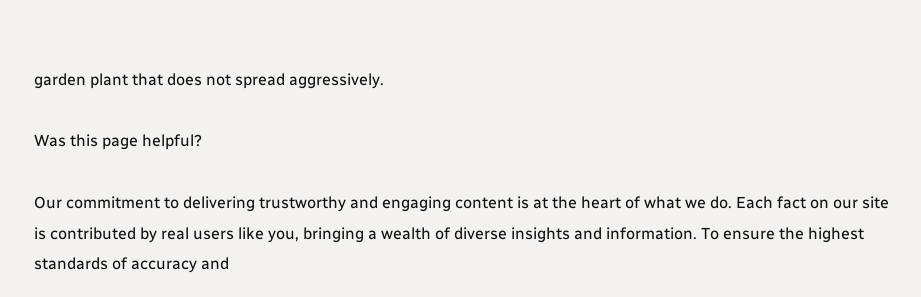garden plant that does not spread aggressively.

Was this page helpful?

Our commitment to delivering trustworthy and engaging content is at the heart of what we do. Each fact on our site is contributed by real users like you, bringing a wealth of diverse insights and information. To ensure the highest standards of accuracy and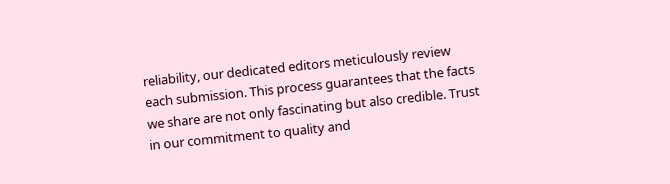reliability, our dedicated editors meticulously review each submission. This process guarantees that the facts we share are not only fascinating but also credible. Trust in our commitment to quality and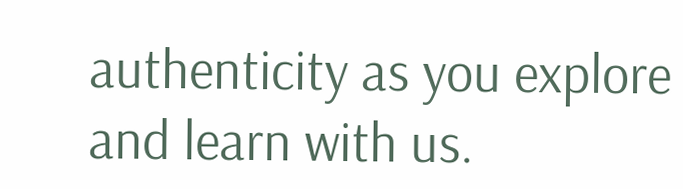authenticity as you explore and learn with us.